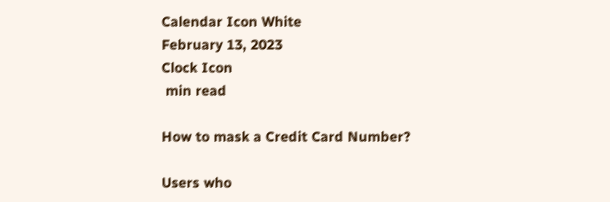Calendar Icon White
February 13, 2023
Clock Icon
 min read

How to mask a Credit Card Number?

Users who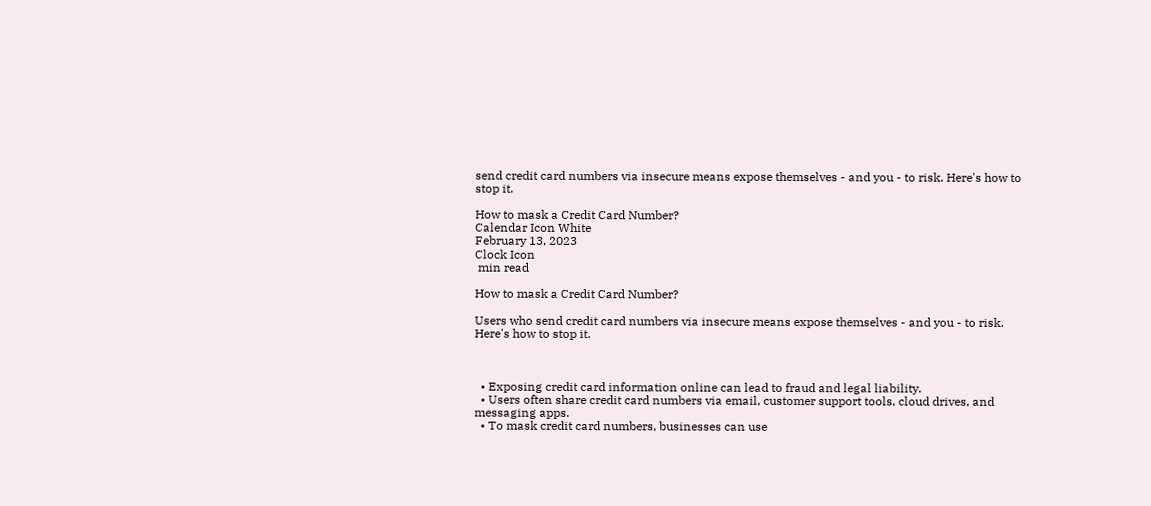send credit card numbers via insecure means expose themselves - and you - to risk. Here's how to stop it.

How to mask a Credit Card Number?
Calendar Icon White
February 13, 2023
Clock Icon
 min read

How to mask a Credit Card Number?

Users who send credit card numbers via insecure means expose themselves - and you - to risk. Here's how to stop it.



  • Exposing credit card information online can lead to fraud and legal liability.
  • Users often share credit card numbers via email, customer support tools, cloud drives, and messaging apps.
  • To mask credit card numbers, businesses can use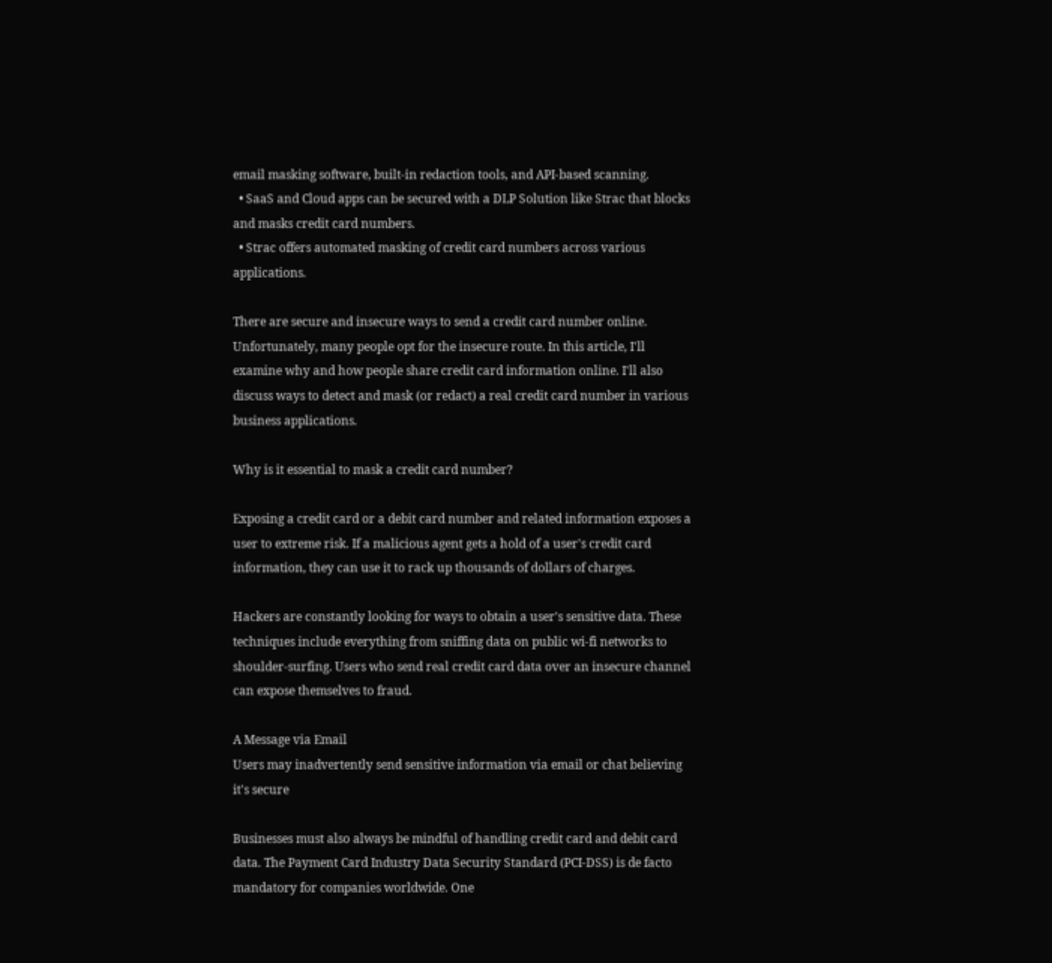email masking software, built-in redaction tools, and API-based scanning.
  • SaaS and Cloud apps can be secured with a DLP Solution like Strac that blocks and masks credit card numbers.
  • Strac offers automated masking of credit card numbers across various applications.

There are secure and insecure ways to send a credit card number online. Unfortunately, many people opt for the insecure route. In this article, I'll examine why and how people share credit card information online. I'll also discuss ways to detect and mask (or redact) a real credit card number in various business applications.

Why is it essential to mask a credit card number?

Exposing a credit card or a debit card number and related information exposes a user to extreme risk. If a malicious agent gets a hold of a user's credit card information, they can use it to rack up thousands of dollars of charges.

Hackers are constantly looking for ways to obtain a user's sensitive data. These techniques include everything from sniffing data on public wi-fi networks to shoulder-surfing. Users who send real credit card data over an insecure channel can expose themselves to fraud.

A Message via Email
Users may inadvertently send sensitive information via email or chat believing it's secure

Businesses must also always be mindful of handling credit card and debit card data. The Payment Card Industry Data Security Standard (PCI-DSS) is de facto mandatory for companies worldwide. One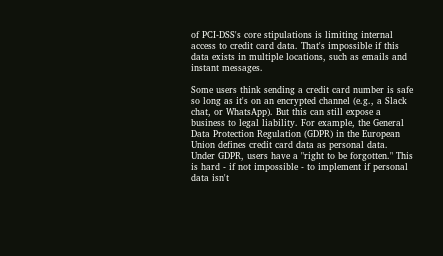of PCI-DSS's core stipulations is limiting internal access to credit card data. That's impossible if this data exists in multiple locations, such as emails and instant messages.

Some users think sending a credit card number is safe so long as it's on an encrypted channel (e.g., a Slack chat, or WhatsApp). But this can still expose a business to legal liability. For example, the General Data Protection Regulation (GDPR) in the European Union defines credit card data as personal data. Under GDPR, users have a "right to be forgotten." This is hard - if not impossible - to implement if personal data isn't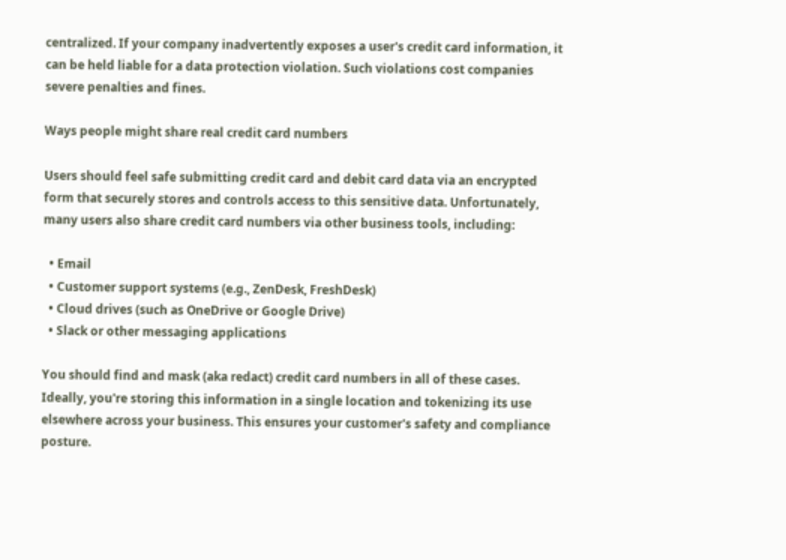centralized. If your company inadvertently exposes a user's credit card information, it can be held liable for a data protection violation. Such violations cost companies severe penalties and fines.

Ways people might share real credit card numbers

Users should feel safe submitting credit card and debit card data via an encrypted form that securely stores and controls access to this sensitive data. Unfortunately, many users also share credit card numbers via other business tools, including:

  • Email
  • Customer support systems (e.g., ZenDesk, FreshDesk)
  • Cloud drives (such as OneDrive or Google Drive)
  • Slack or other messaging applications

You should find and mask (aka redact) credit card numbers in all of these cases. Ideally, you're storing this information in a single location and tokenizing its use elsewhere across your business. This ensures your customer's safety and compliance posture.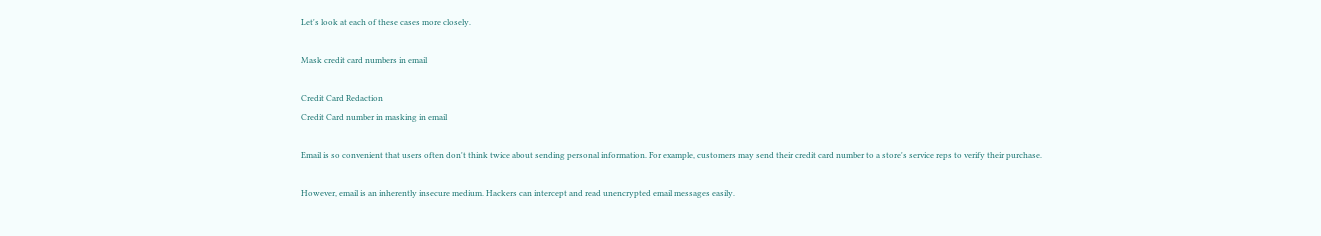Let's look at each of these cases more closely.

Mask credit card numbers in email

Credit Card Redaction
Credit Card number in masking in email

Email is so convenient that users often don't think twice about sending personal information. For example, customers may send their credit card number to a store's service reps to verify their purchase.

However, email is an inherently insecure medium. Hackers can intercept and read unencrypted email messages easily.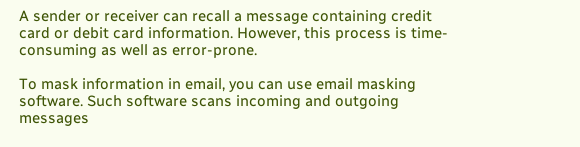A sender or receiver can recall a message containing credit card or debit card information. However, this process is time-consuming as well as error-prone.

To mask information in email, you can use email masking software. Such software scans incoming and outgoing messages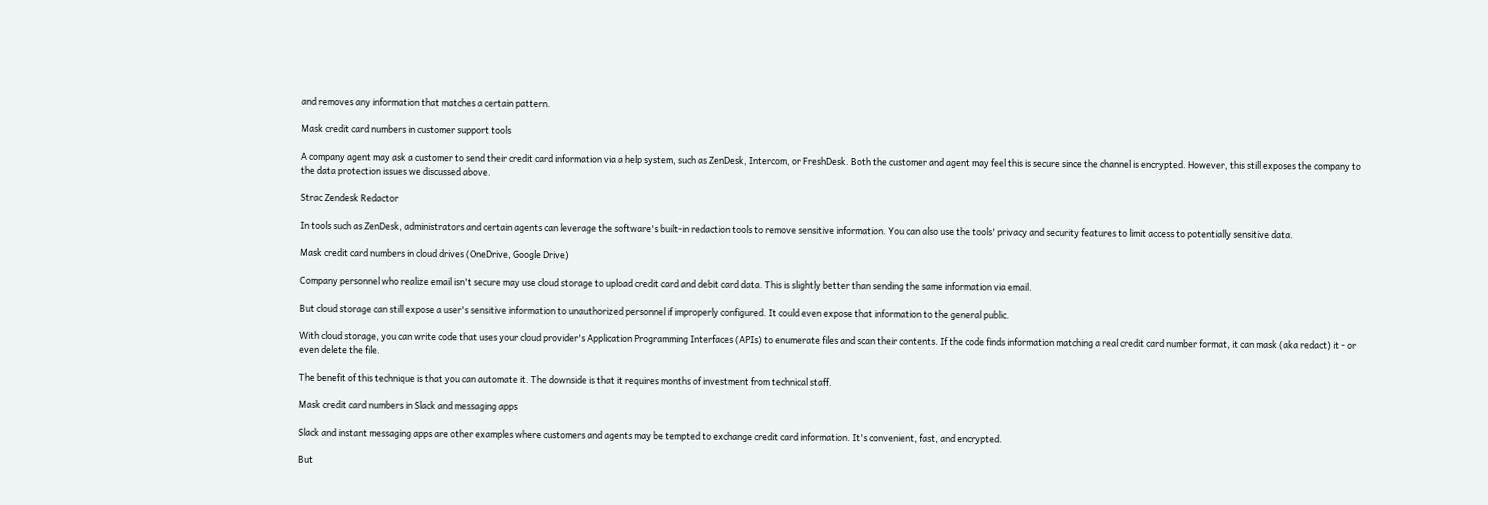and removes any information that matches a certain pattern.

Mask credit card numbers in customer support tools

A company agent may ask a customer to send their credit card information via a help system, such as ZenDesk, Intercom, or FreshDesk. Both the customer and agent may feel this is secure since the channel is encrypted. However, this still exposes the company to the data protection issues we discussed above.

Strac Zendesk Redactor

In tools such as ZenDesk, administrators and certain agents can leverage the software's built-in redaction tools to remove sensitive information. You can also use the tools' privacy and security features to limit access to potentially sensitive data.

Mask credit card numbers in cloud drives (OneDrive, Google Drive)

Company personnel who realize email isn't secure may use cloud storage to upload credit card and debit card data. This is slightly better than sending the same information via email.

But cloud storage can still expose a user's sensitive information to unauthorized personnel if improperly configured. It could even expose that information to the general public.

With cloud storage, you can write code that uses your cloud provider's Application Programming Interfaces (APIs) to enumerate files and scan their contents. If the code finds information matching a real credit card number format, it can mask (aka redact) it - or even delete the file.

The benefit of this technique is that you can automate it. The downside is that it requires months of investment from technical staff.

Mask credit card numbers in Slack and messaging apps

Slack and instant messaging apps are other examples where customers and agents may be tempted to exchange credit card information. It's convenient, fast, and encrypted.

But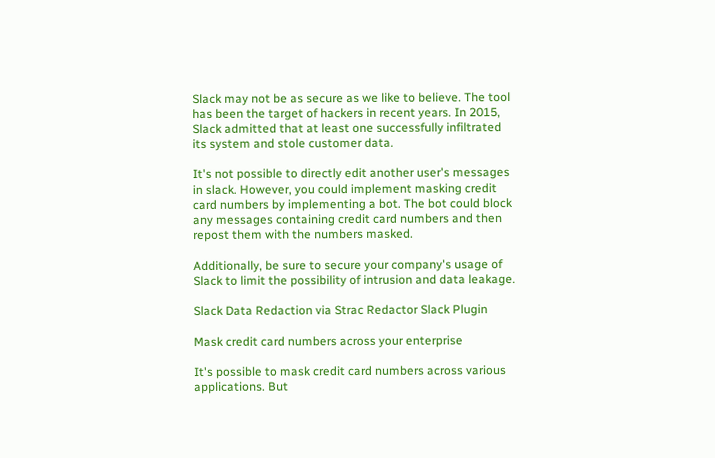Slack may not be as secure as we like to believe. The tool has been the target of hackers in recent years. In 2015, Slack admitted that at least one successfully infiltrated its system and stole customer data.

It's not possible to directly edit another user's messages in slack. However, you could implement masking credit card numbers by implementing a bot. The bot could block any messages containing credit card numbers and then repost them with the numbers masked.

Additionally, be sure to secure your company's usage of Slack to limit the possibility of intrusion and data leakage.

Slack Data Redaction via Strac Redactor Slack Plugin

Mask credit card numbers across your enterprise

It's possible to mask credit card numbers across various applications. But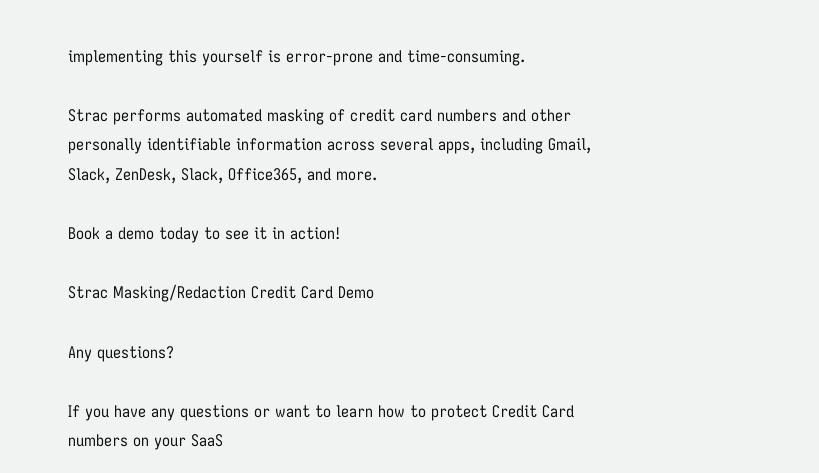implementing this yourself is error-prone and time-consuming.

Strac performs automated masking of credit card numbers and other personally identifiable information across several apps, including Gmail, Slack, ZenDesk, Slack, Office365, and more.

Book a demo today to see it in action!

Strac Masking/Redaction Credit Card Demo

Any questions?

If you have any questions or want to learn how to protect Credit Card numbers on your SaaS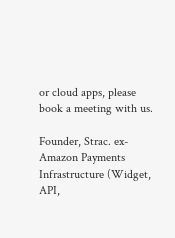or cloud apps, please book a meeting with us.

Founder, Strac. ex-Amazon Payments Infrastructure (Widget, API,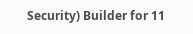Security) Builder for 11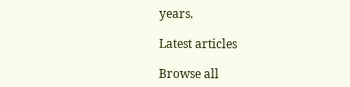years.

Latest articles

Browse all